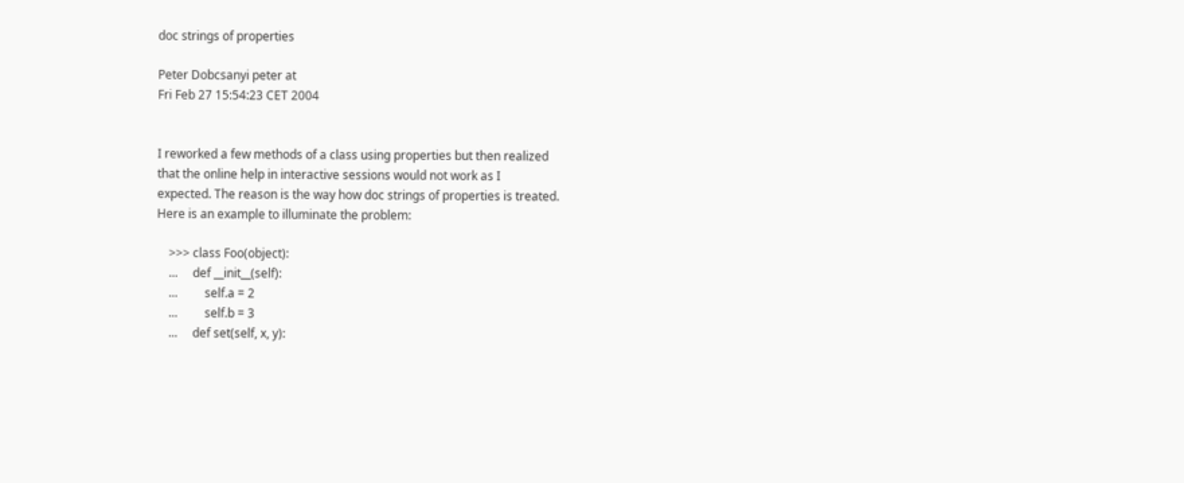doc strings of properties

Peter Dobcsanyi peter at
Fri Feb 27 15:54:23 CET 2004


I reworked a few methods of a class using properties but then realized
that the online help in interactive sessions would not work as I
expected. The reason is the way how doc strings of properties is treated.
Here is an example to illuminate the problem:

    >>> class Foo(object):
    ...     def __init__(self):
    ...         self.a = 2
    ...         self.b = 3
    ...     def set(self, x, y):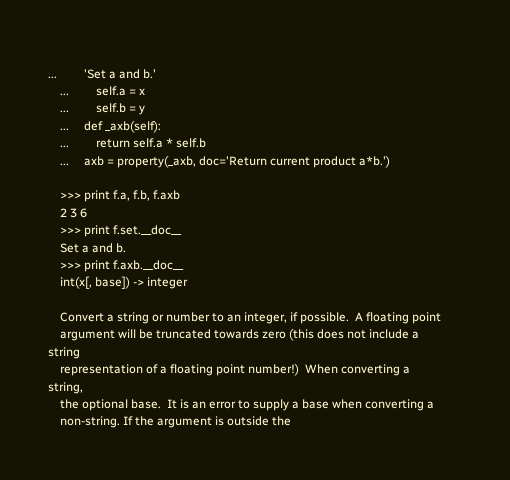...         'Set a and b.'
    ...         self.a = x
    ...         self.b = y
    ...     def _axb(self):
    ...         return self.a * self.b
    ...     axb = property(_axb, doc='Return current product a*b.')

    >>> print f.a, f.b, f.axb
    2 3 6
    >>> print f.set.__doc__
    Set a and b.
    >>> print f.axb.__doc__
    int(x[, base]) -> integer

    Convert a string or number to an integer, if possible.  A floating point
    argument will be truncated towards zero (this does not include a string
    representation of a floating point number!)  When converting a string,
    the optional base.  It is an error to supply a base when converting a
    non-string. If the argument is outside the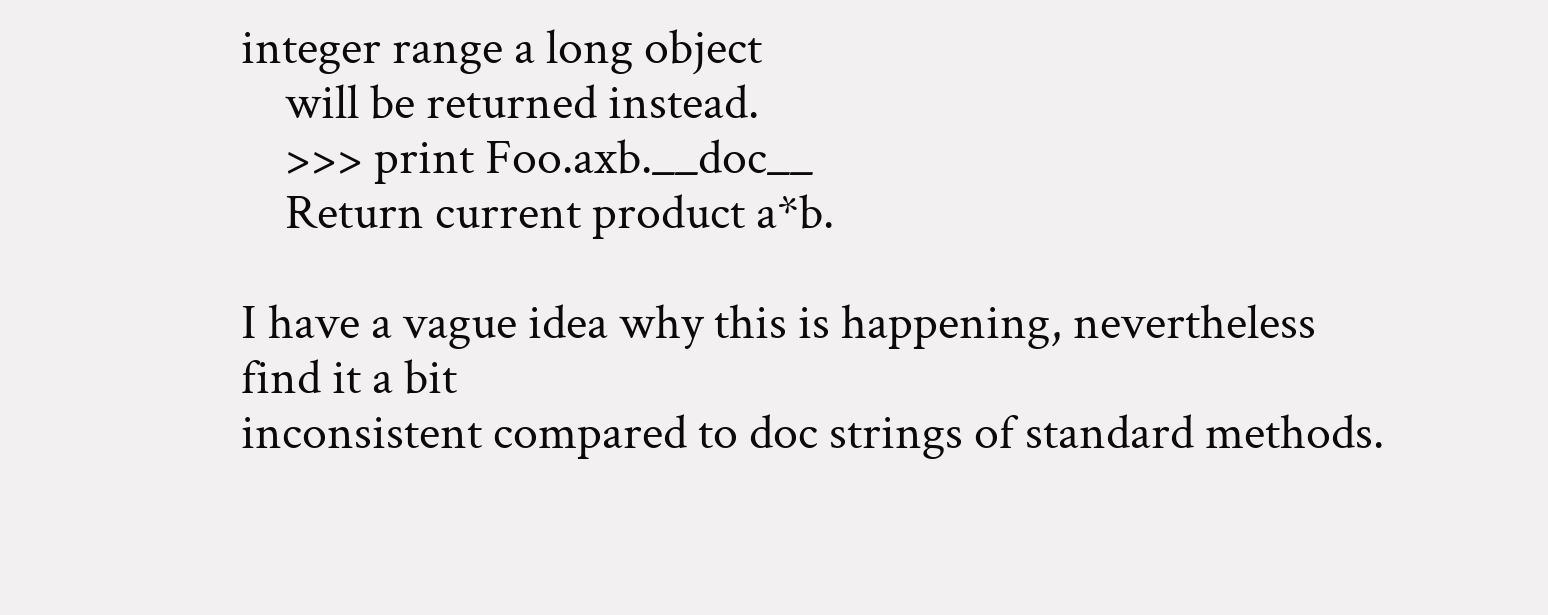integer range a long object
    will be returned instead.
    >>> print Foo.axb.__doc__
    Return current product a*b.

I have a vague idea why this is happening, nevertheless find it a bit
inconsistent compared to doc strings of standard methods.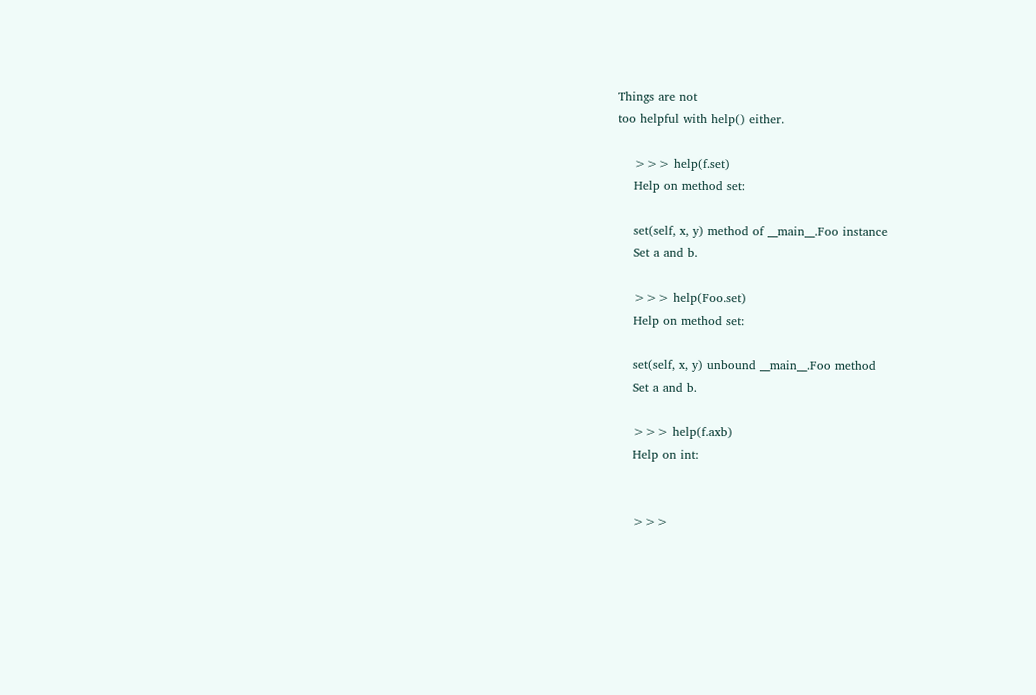Things are not
too helpful with help() either.

    >>> help(f.set)
    Help on method set:

    set(self, x, y) method of __main__.Foo instance
    Set a and b.

    >>> help(Foo.set)
    Help on method set:

    set(self, x, y) unbound __main__.Foo method
    Set a and b.

    >>> help(f.axb)
    Help on int:


    >>>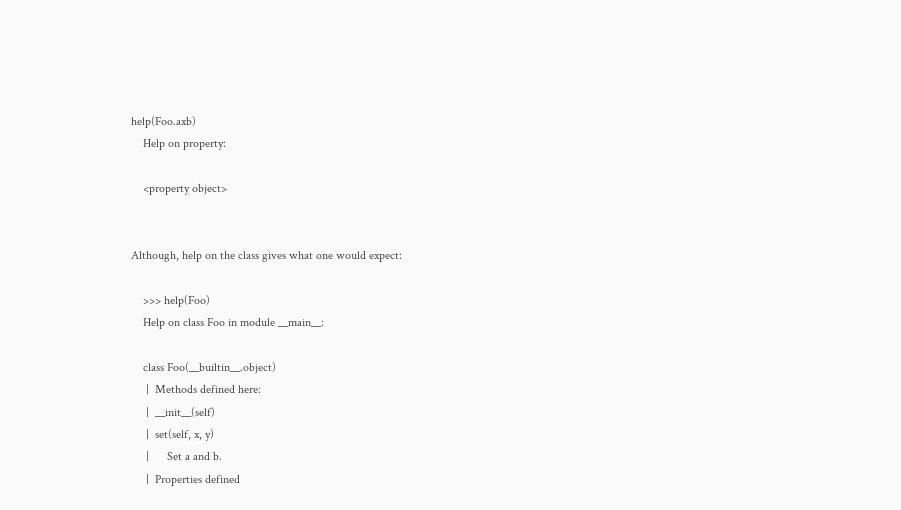help(Foo.axb)
    Help on property:

    <property object>


Although, help on the class gives what one would expect:

    >>> help(Foo)
    Help on class Foo in module __main__:

    class Foo(__builtin__.object)
     |  Methods defined here:
     |  __init__(self)
     |  set(self, x, y)
     |      Set a and b.
     |  Properties defined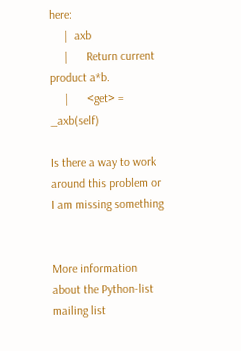here:
     |  axb
     |      Return current product a*b.
     |      <get> = _axb(self)

Is there a way to work around this problem or I am missing something


More information about the Python-list mailing list